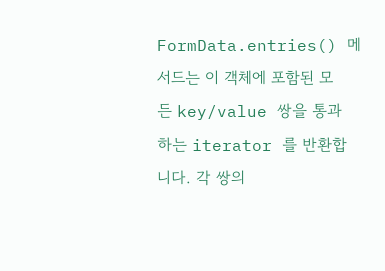FormData.entries() 메서드는 이 객체에 포함된 모든 key/value 쌍을 통과하는 iterator 를 반환합니다. 각 쌍의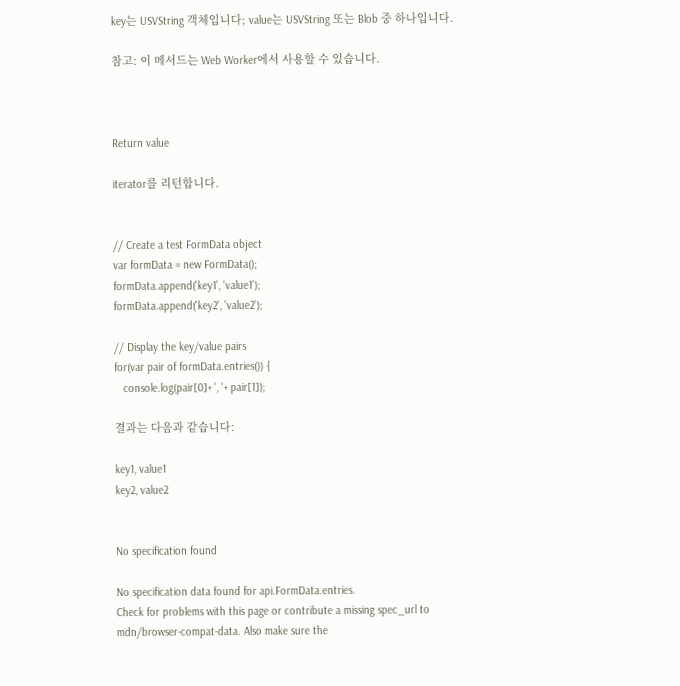key는 USVString 객체입니다; value는 USVString 또는 Blob 중 하나입니다.

참고: 이 메서드는 Web Worker에서 사용할 수 있습니다.



Return value

iterator를 리턴합니다.


// Create a test FormData object
var formData = new FormData();
formData.append('key1', 'value1');
formData.append('key2', 'value2');

// Display the key/value pairs
for(var pair of formData.entries()) {
   console.log(pair[0]+ ', '+ pair[1]);

결과는 다음과 같습니다:

key1, value1
key2, value2


No specification found

No specification data found for api.FormData.entries.
Check for problems with this page or contribute a missing spec_url to mdn/browser-compat-data. Also make sure the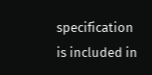specification is included in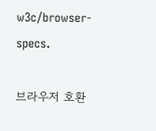w3c/browser-specs.

브라우저 호환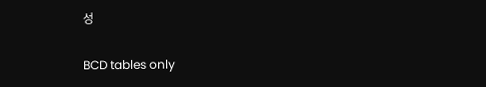성

BCD tables only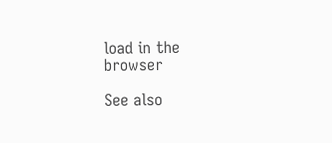load in the browser

See also